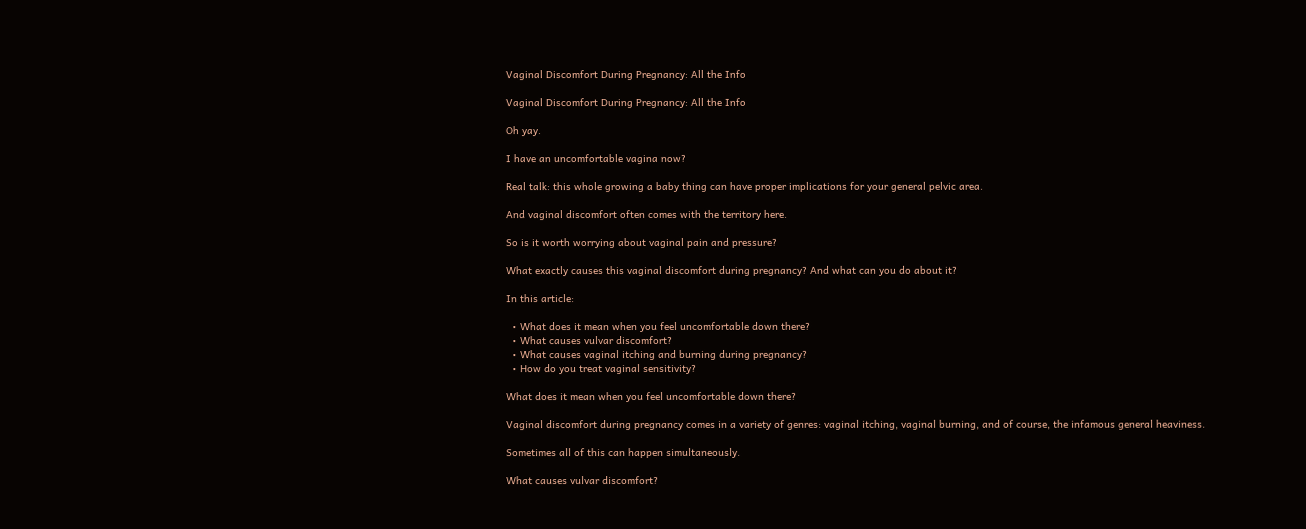Vaginal Discomfort During Pregnancy: All the Info

Vaginal Discomfort During Pregnancy: All the Info

Oh yay.

I have an uncomfortable vagina now?

Real talk: this whole growing a baby thing can have proper implications for your general pelvic area.

And vaginal discomfort often comes with the territory here.

So is it worth worrying about vaginal pain and pressure?

What exactly causes this vaginal discomfort during pregnancy? And what can you do about it?

In this article:

  • What does it mean when you feel uncomfortable down there?
  • What causes vulvar discomfort?
  • What causes vaginal itching and burning during pregnancy?
  • How do you treat vaginal sensitivity?

What does it mean when you feel uncomfortable down there?

Vaginal discomfort during pregnancy comes in a variety of genres: vaginal itching, vaginal burning, and of course, the infamous general heaviness.

Sometimes all of this can happen simultaneously.

What causes vulvar discomfort?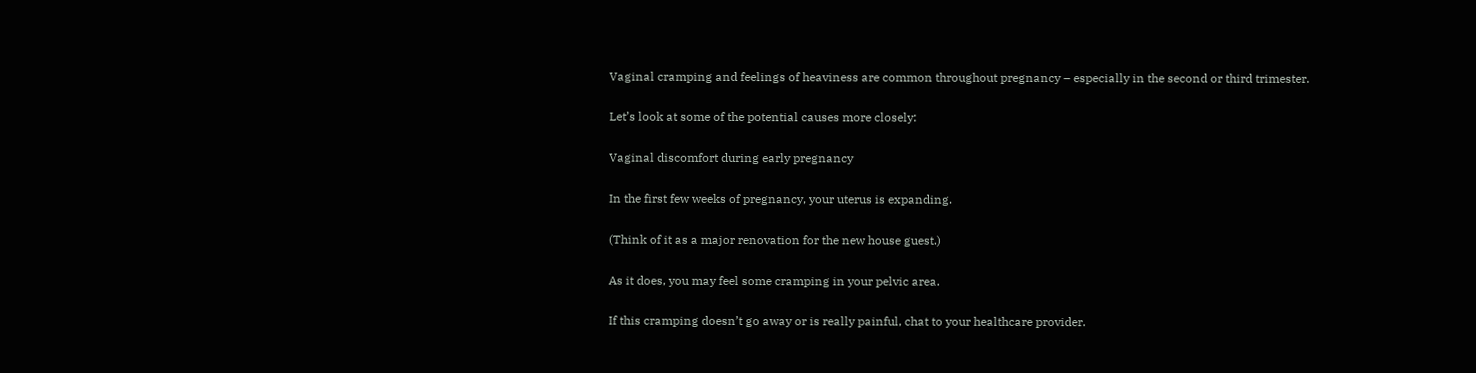Vaginal cramping and feelings of heaviness are common throughout pregnancy – especially in the second or third trimester.

Let’s look at some of the potential causes more closely:

Vaginal discomfort during early pregnancy

In the first few weeks of pregnancy, your uterus is expanding.

(Think of it as a major renovation for the new house guest.)

As it does, you may feel some cramping in your pelvic area.

If this cramping doesn’t go away or is really painful, chat to your healthcare provider.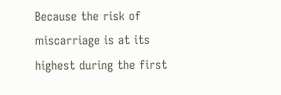Because the risk of miscarriage is at its highest during the first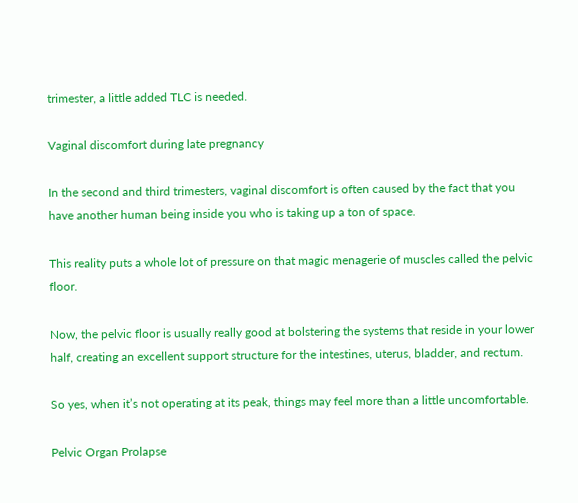trimester, a little added TLC is needed.

Vaginal discomfort during late pregnancy

In the second and third trimesters, vaginal discomfort is often caused by the fact that you have another human being inside you who is taking up a ton of space.

This reality puts a whole lot of pressure on that magic menagerie of muscles called the pelvic floor.

Now, the pelvic floor is usually really good at bolstering the systems that reside in your lower half, creating an excellent support structure for the intestines, uterus, bladder, and rectum.

So yes, when it’s not operating at its peak, things may feel more than a little uncomfortable.

Pelvic Organ Prolapse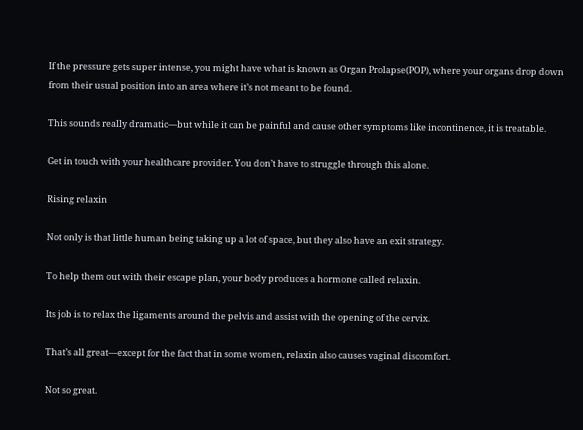If the pressure gets super intense, you might have what is known as Organ Prolapse(POP), where your organs drop down from their usual position into an area where it’s not meant to be found.

This sounds really dramatic—but while it can be painful and cause other symptoms like incontinence, it is treatable.

Get in touch with your healthcare provider. You don’t have to struggle through this alone.

Rising relaxin

Not only is that little human being taking up a lot of space, but they also have an exit strategy.

To help them out with their escape plan, your body produces a hormone called relaxin.

Its job is to relax the ligaments around the pelvis and assist with the opening of the cervix.

That’s all great—except for the fact that in some women, relaxin also causes vaginal discomfort.

Not so great.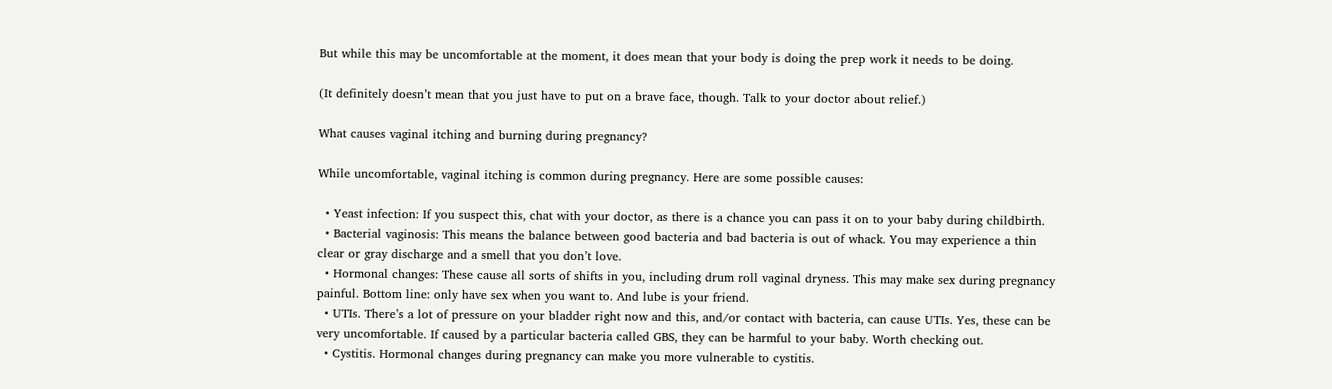But while this may be uncomfortable at the moment, it does mean that your body is doing the prep work it needs to be doing.

(It definitely doesn’t mean that you just have to put on a brave face, though. Talk to your doctor about relief.)

What causes vaginal itching and burning during pregnancy?

While uncomfortable, vaginal itching is common during pregnancy. Here are some possible causes:

  • Yeast infection: If you suspect this, chat with your doctor, as there is a chance you can pass it on to your baby during childbirth.
  • Bacterial vaginosis: This means the balance between good bacteria and bad bacteria is out of whack. You may experience a thin clear or gray discharge and a smell that you don’t love.
  • Hormonal changes: These cause all sorts of shifts in you, including drum roll vaginal dryness. This may make sex during pregnancy painful. Bottom line: only have sex when you want to. And lube is your friend.
  • UTIs. There’s a lot of pressure on your bladder right now and this, and/or contact with bacteria, can cause UTIs. Yes, these can be very uncomfortable. If caused by a particular bacteria called GBS, they can be harmful to your baby. Worth checking out.
  • Cystitis. Hormonal changes during pregnancy can make you more vulnerable to cystitis.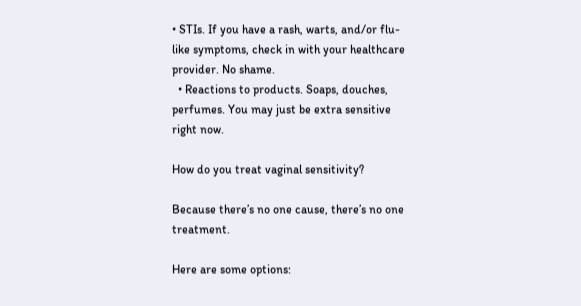• STIs. If you have a rash, warts, and/or flu-like symptoms, check in with your healthcare provider. No shame.
  • Reactions to products. Soaps, douches, perfumes. You may just be extra sensitive right now.

How do you treat vaginal sensitivity?

Because there’s no one cause, there’s no one treatment.

Here are some options: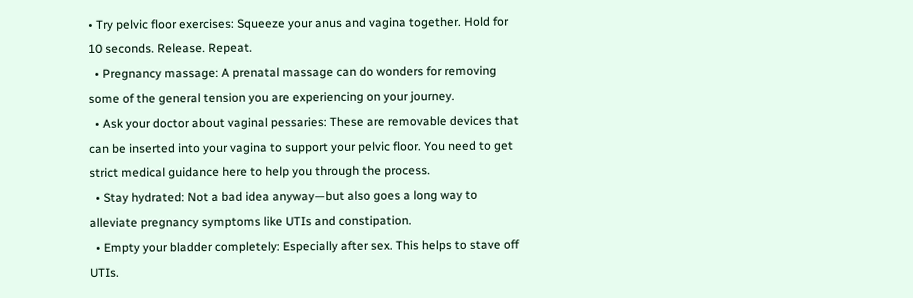• Try pelvic floor exercises: Squeeze your anus and vagina together. Hold for 10 seconds. Release. Repeat.
  • Pregnancy massage: A prenatal massage can do wonders for removing some of the general tension you are experiencing on your journey.
  • Ask your doctor about vaginal pessaries: These are removable devices that can be inserted into your vagina to support your pelvic floor. You need to get strict medical guidance here to help you through the process.
  • Stay hydrated: Not a bad idea anyway—but also goes a long way to alleviate pregnancy symptoms like UTIs and constipation.
  • Empty your bladder completely: Especially after sex. This helps to stave off UTIs.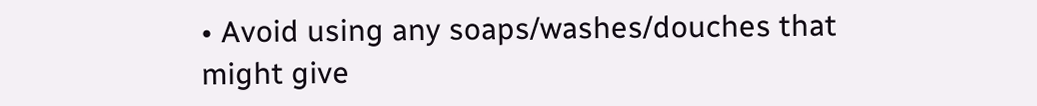• Avoid using any soaps/washes/douches that might give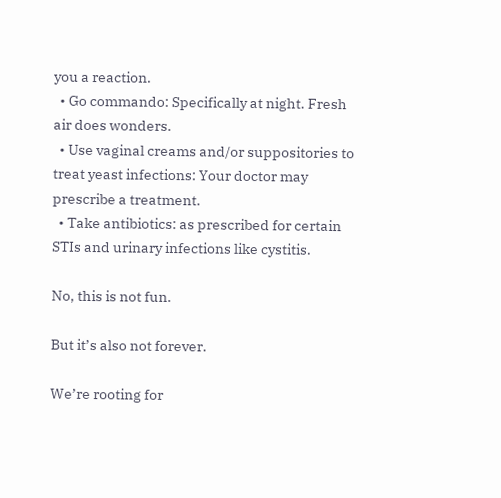you a reaction.
  • Go commando: Specifically at night. Fresh air does wonders.
  • Use vaginal creams and/or suppositories to treat yeast infections: Your doctor may prescribe a treatment.
  • Take antibiotics: as prescribed for certain STIs and urinary infections like cystitis.

No, this is not fun.

But it’s also not forever.

We’re rooting for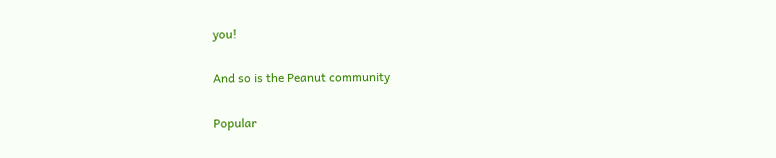you!

And so is the Peanut community

Popular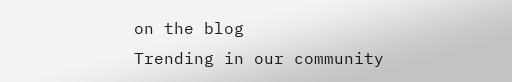on the blog
Trending in our community